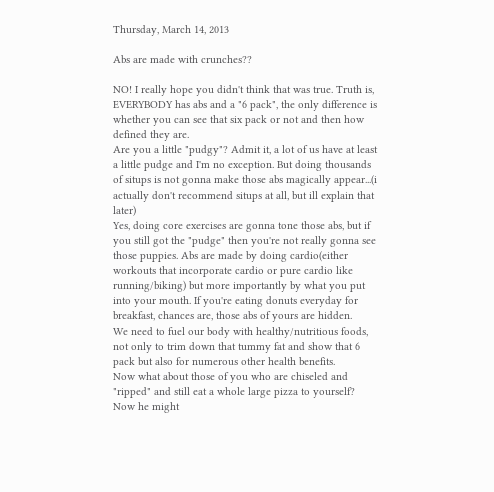Thursday, March 14, 2013

Abs are made with crunches??

NO! I really hope you didn't think that was true. Truth is, EVERYBODY has abs and a "6 pack", the only difference is whether you can see that six pack or not and then how defined they are.
Are you a little "pudgy"? Admit it, a lot of us have at least a little pudge and I'm no exception. But doing thousands of situps is not gonna make those abs magically appear...(i actually don't recommend situps at all, but ill explain that later)
Yes, doing core exercises are gonna tone those abs, but if you still got the "pudge" then you're not really gonna see those puppies. Abs are made by doing cardio(either workouts that incorporate cardio or pure cardio like running/biking) but more importantly by what you put into your mouth. If you're eating donuts everyday for breakfast, chances are, those abs of yours are hidden.
We need to fuel our body with healthy/nutritious foods, not only to trim down that tummy fat and show that 6 pack but also for numerous other health benefits.
Now what about those of you who are chiseled and "ripped" and still eat a whole large pizza to yourself? Now he might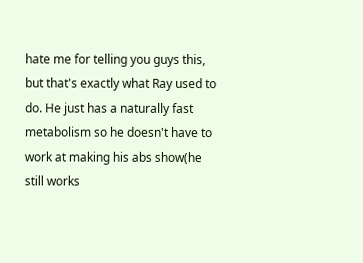hate me for telling you guys this, but that's exactly what Ray used to do. He just has a naturally fast metabolism so he doesn't have to work at making his abs show(he still works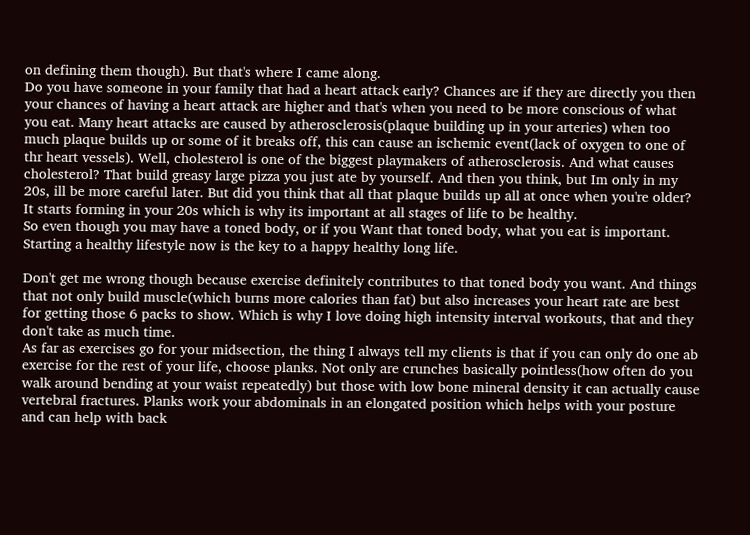on defining them though). But that's where I came along.
Do you have someone in your family that had a heart attack early? Chances are if they are directly you then your chances of having a heart attack are higher and that's when you need to be more conscious of what you eat. Many heart attacks are caused by atherosclerosis(plaque building up in your arteries) when too much plaque builds up or some of it breaks off, this can cause an ischemic event(lack of oxygen to one of thr heart vessels). Well, cholesterol is one of the biggest playmakers of atherosclerosis. And what causes cholesterol? That build greasy large pizza you just ate by yourself. And then you think, but Im only in my 20s, ill be more careful later. But did you think that all that plaque builds up all at once when you're older? It starts forming in your 20s which is why its important at all stages of life to be healthy.
So even though you may have a toned body, or if you Want that toned body, what you eat is important.
Starting a healthy lifestyle now is the key to a happy healthy long life.

Don't get me wrong though because exercise definitely contributes to that toned body you want. And things that not only build muscle(which burns more calories than fat) but also increases your heart rate are best for getting those 6 packs to show. Which is why I love doing high intensity interval workouts, that and they don't take as much time.
As far as exercises go for your midsection, the thing I always tell my clients is that if you can only do one ab exercise for the rest of your life, choose planks. Not only are crunches basically pointless(how often do you walk around bending at your waist repeatedly) but those with low bone mineral density it can actually cause vertebral fractures. Planks work your abdominals in an elongated position which helps with your posture and can help with back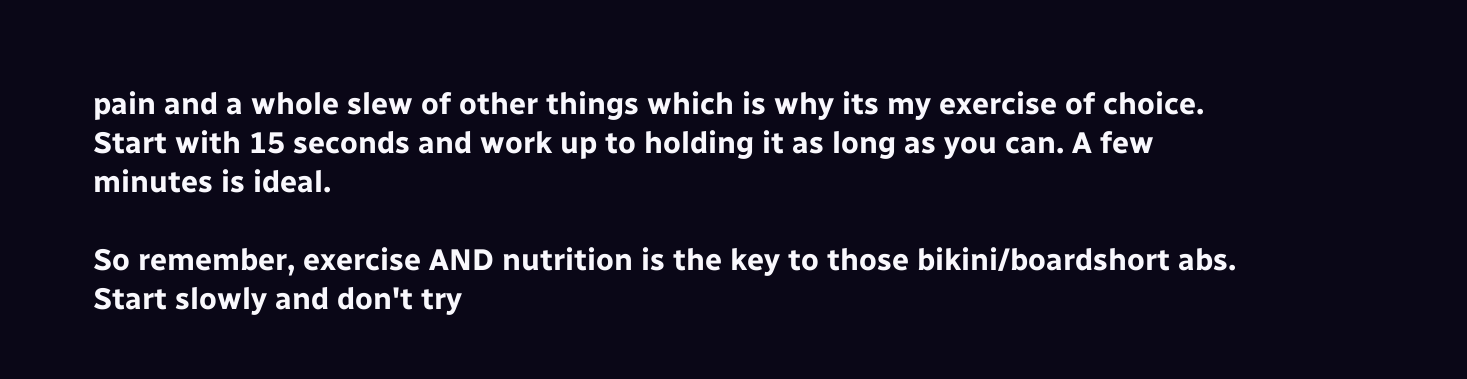pain and a whole slew of other things which is why its my exercise of choice. Start with 15 seconds and work up to holding it as long as you can. A few minutes is ideal.

So remember, exercise AND nutrition is the key to those bikini/boardshort abs. Start slowly and don't try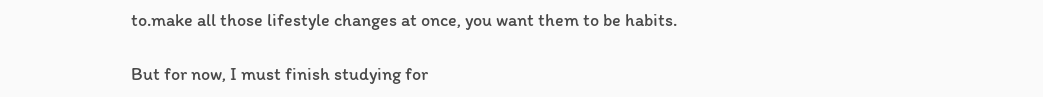to.make all those lifestyle changes at once, you want them to be habits.

But for now, I must finish studying for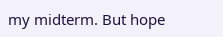my midterm. But hope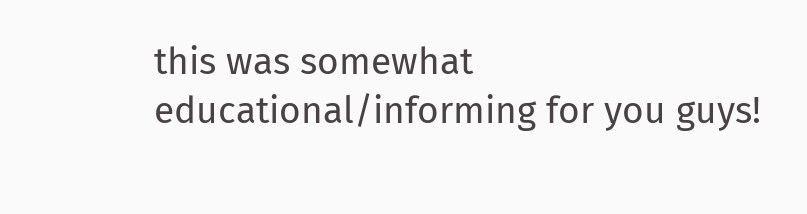this was somewhat educational/informing for you guys!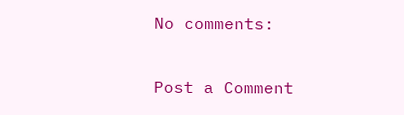No comments:

Post a Comment